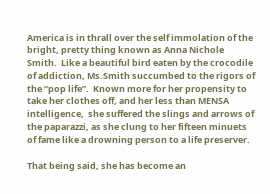America is in thrall over the self immolation of the bright, pretty thing known as Anna Nichole Smith.  Like a beautiful bird eaten by the crocodile of addiction, Ms.Smith succumbed to the rigors of the “pop life”.  Known more for her propensity to take her clothes off, and her less than MENSA intelligence,  she suffered the slings and arrows of the paparazzi, as she clung to her fifteen minuets of fame like a drowning person to a life preserver.

That being said, she has become an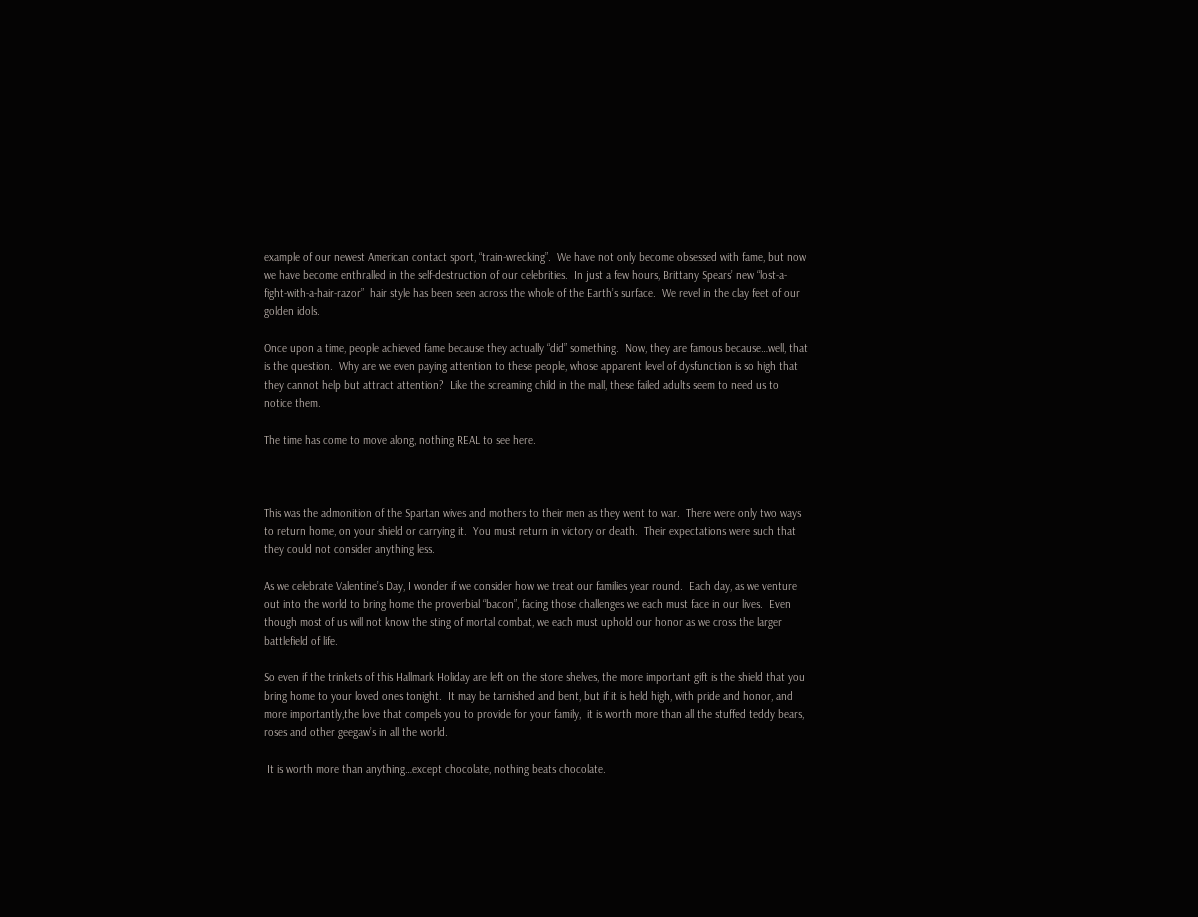example of our newest American contact sport, “train-wrecking”.  We have not only become obsessed with fame, but now we have become enthralled in the self-destruction of our celebrities.  In just a few hours, Brittany Spears’ new “lost-a-fight-with-a-hair-razor”  hair style has been seen across the whole of the Earth’s surface.  We revel in the clay feet of our golden idols.

Once upon a time, people achieved fame because they actually “did” something.  Now, they are famous because…well, that is the question.  Why are we even paying attention to these people, whose apparent level of dysfunction is so high that they cannot help but attract attention?  Like the screaming child in the mall, these failed adults seem to need us to notice them.

The time has come to move along, nothing REAL to see here.



This was the admonition of the Spartan wives and mothers to their men as they went to war.  There were only two ways to return home, on your shield or carrying it.  You must return in victory or death.  Their expectations were such that they could not consider anything less.

As we celebrate Valentine’s Day, I wonder if we consider how we treat our families year round.  Each day, as we venture out into the world to bring home the proverbial “bacon”, facing those challenges we each must face in our lives.  Even though most of us will not know the sting of mortal combat, we each must uphold our honor as we cross the larger battlefield of life.

So even if the trinkets of this Hallmark Holiday are left on the store shelves, the more important gift is the shield that you bring home to your loved ones tonight.  It may be tarnished and bent, but if it is held high, with pride and honor, and more importantly,the love that compels you to provide for your family,  it is worth more than all the stuffed teddy bears, roses and other geegaw’s in all the world.

 It is worth more than anything…except chocolate, nothing beats chocolate.